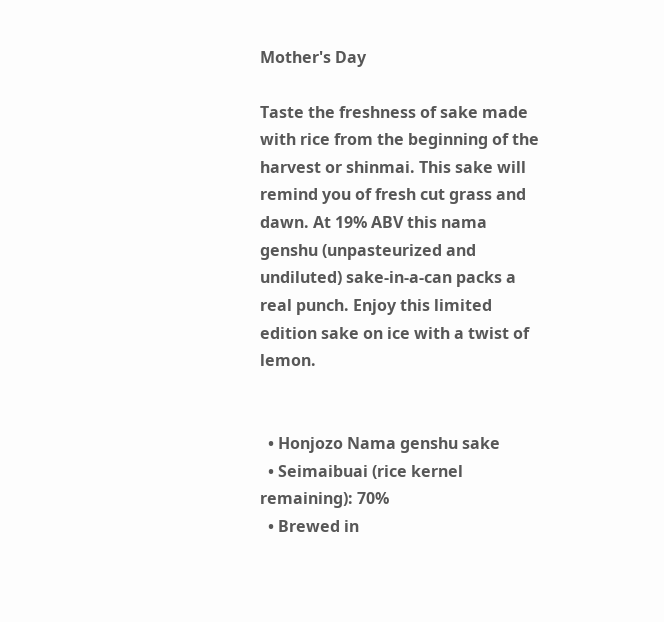Mother's Day

Taste the freshness of sake made with rice from the beginning of the harvest or shinmai. This sake will remind you of fresh cut grass and dawn. At 19% ABV this nama genshu (unpasteurized and undiluted) sake-in-a-can packs a real punch. Enjoy this limited edition sake on ice with a twist of lemon.


  • Honjozo Nama genshu sake
  • Seimaibuai (rice kernel remaining): 70%
  • Brewed in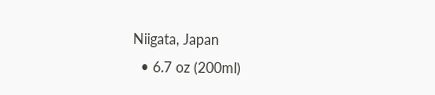Niigata, Japan
  • 6.7 oz (200ml)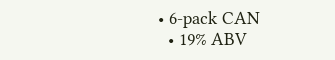• 6-pack CAN
  • 19% ABV